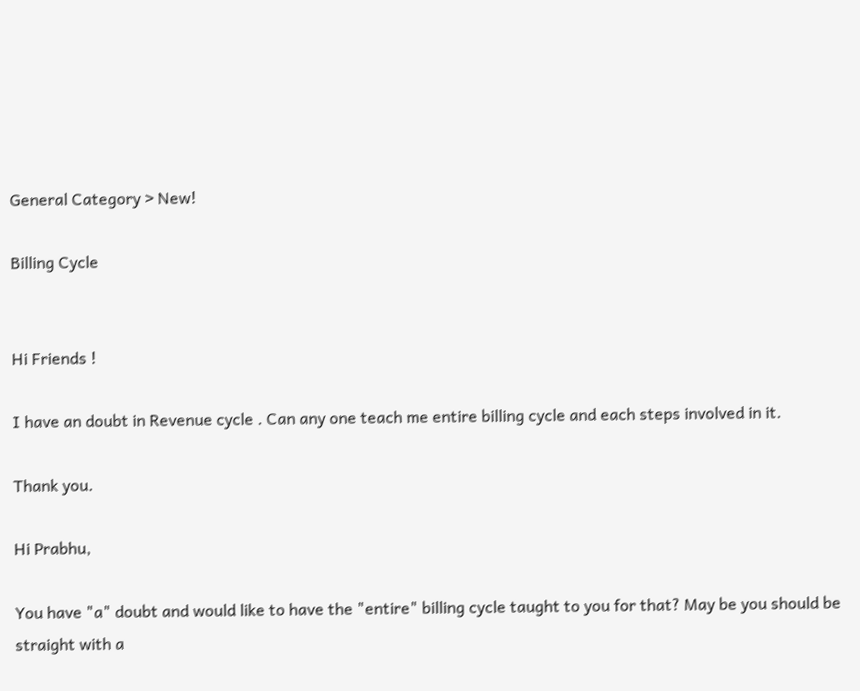General Category > New!

Billing Cycle


Hi Friends !

I have an doubt in Revenue cycle . Can any one teach me entire billing cycle and each steps involved in it.

Thank you.

Hi Prabhu,

You have "a" doubt and would like to have the "entire" billing cycle taught to you for that? May be you should be straight with a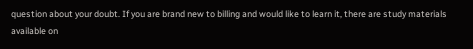question about your doubt. If you are brand new to billing and would like to learn it, there are study materials available on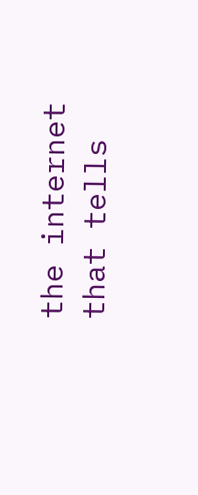the internet that tells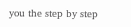you the step by step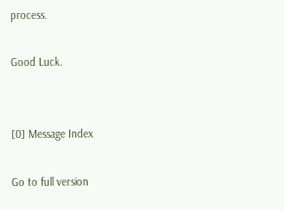process.

Good Luck.


[0] Message Index

Go to full version